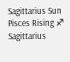Sagittarius Sun Pisces Rising ♐ Sagittarius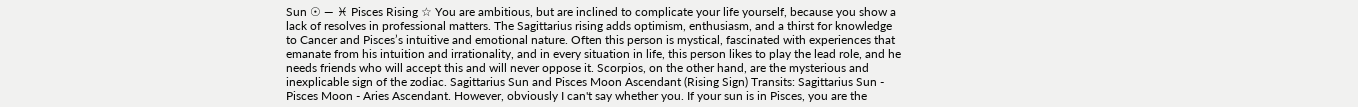Sun ☉ — ♓ Pisces Rising ☆ You are ambitious, but are inclined to complicate your life yourself, because you show a lack of resolves in professional matters. The Sagittarius rising adds optimism, enthusiasm, and a thirst for knowledge to Cancer and Pisces’s intuitive and emotional nature. Often this person is mystical, fascinated with experiences that emanate from his intuition and irrationality, and in every situation in life, this person likes to play the lead role, and he needs friends who will accept this and will never oppose it. Scorpios, on the other hand, are the mysterious and inexplicable sign of the zodiac. Sagittarius Sun and Pisces Moon Ascendant (Rising Sign) Transits: Sagittarius Sun - Pisces Moon - Aries Ascendant. However, obviously I can't say whether you. If your sun is in Pisces, you are the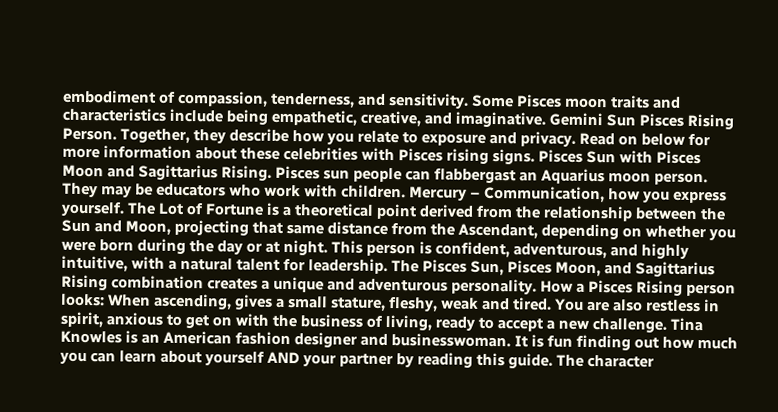embodiment of compassion, tenderness, and sensitivity. Some Pisces moon traits and characteristics include being empathetic, creative, and imaginative. Gemini Sun Pisces Rising Person. Together, they describe how you relate to exposure and privacy. Read on below for more information about these celebrities with Pisces rising signs. Pisces Sun with Pisces Moon and Sagittarius Rising. Pisces sun people can flabbergast an Aquarius moon person. They may be educators who work with children. Mercury – Communication, how you express yourself. The Lot of Fortune is a theoretical point derived from the relationship between the Sun and Moon, projecting that same distance from the Ascendant, depending on whether you were born during the day or at night. This person is confident, adventurous, and highly intuitive, with a natural talent for leadership. The Pisces Sun, Pisces Moon, and Sagittarius Rising combination creates a unique and adventurous personality. How a Pisces Rising person looks: When ascending, gives a small stature, fleshy, weak and tired. You are also restless in spirit, anxious to get on with the business of living, ready to accept a new challenge. Tina Knowles is an American fashion designer and businesswoman. It is fun finding out how much you can learn about yourself AND your partner by reading this guide. The character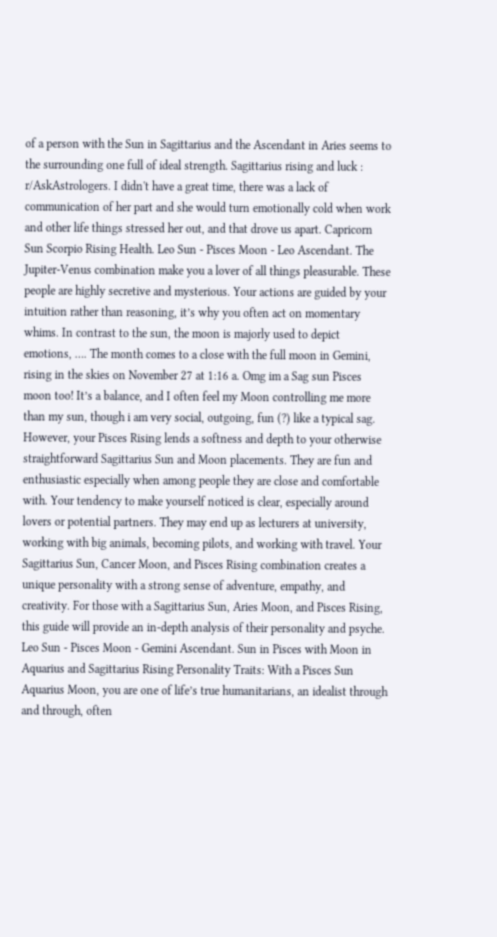of a person with the Sun in Sagittarius and the Ascendant in Aries seems to the surrounding one full of ideal strength. Sagittarius rising and luck : r/AskAstrologers. I didn't have a great time, there was a lack of communication of her part and she would turn emotionally cold when work and other life things stressed her out, and that drove us apart. Capricorn Sun Scorpio Rising Health. Leo Sun - Pisces Moon - Leo Ascendant. The Jupiter-Venus combination make you a lover of all things pleasurable. These people are highly secretive and mysterious. Your actions are guided by your intuition rather than reasoning, it’s why you often act on momentary whims. In contrast to the sun, the moon is majorly used to depict emotions, …. The month comes to a close with the full moon in Gemini, rising in the skies on November 27 at 1:16 a. Omg im a Sag sun Pisces moon too! It’s a balance, and I often feel my Moon controlling me more than my sun, though i am very social, outgoing, fun (?) like a typical sag. However, your Pisces Rising lends a softness and depth to your otherwise straightforward Sagittarius Sun and Moon placements. They are fun and enthusiastic especially when among people they are close and comfortable with. Your tendency to make yourself noticed is clear, especially around lovers or potential partners. They may end up as lecturers at university, working with big animals, becoming pilots, and working with travel. Your Sagittarius Sun, Cancer Moon, and Pisces Rising combination creates a unique personality with a strong sense of adventure, empathy, and creativity. For those with a Sagittarius Sun, Aries Moon, and Pisces Rising, this guide will provide an in-depth analysis of their personality and psyche. Leo Sun - Pisces Moon - Gemini Ascendant. Sun in Pisces with Moon in Aquarius and Sagittarius Rising Personality Traits: With a Pisces Sun Aquarius Moon, you are one of life’s true humanitarians, an idealist through and through, often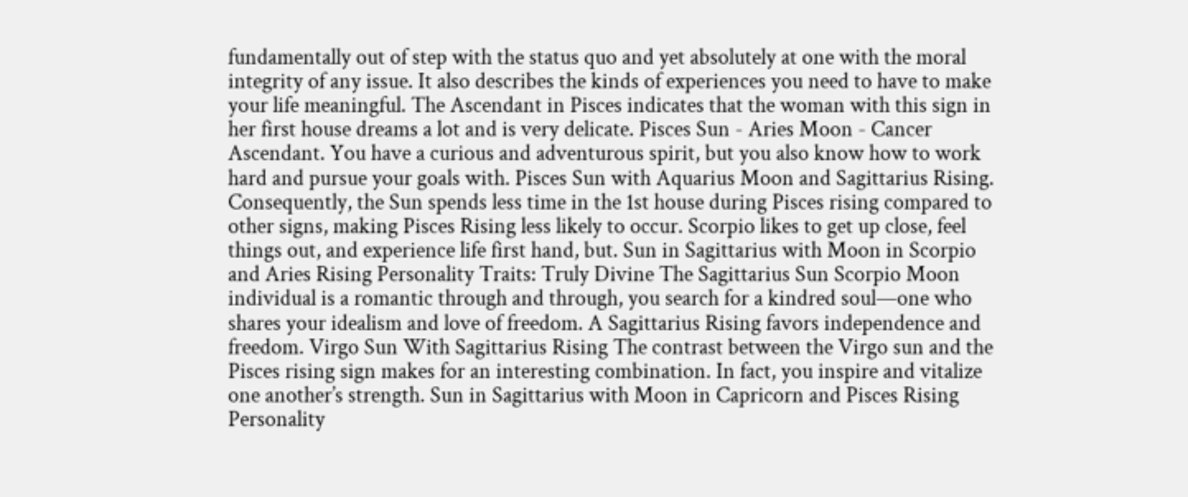fundamentally out of step with the status quo and yet absolutely at one with the moral integrity of any issue. It also describes the kinds of experiences you need to have to make your life meaningful. The Ascendant in Pisces indicates that the woman with this sign in her first house dreams a lot and is very delicate. Pisces Sun - Aries Moon - Cancer Ascendant. You have a curious and adventurous spirit, but you also know how to work hard and pursue your goals with. Pisces Sun with Aquarius Moon and Sagittarius Rising. Consequently, the Sun spends less time in the 1st house during Pisces rising compared to other signs, making Pisces Rising less likely to occur. Scorpio likes to get up close, feel things out, and experience life first hand, but. Sun in Sagittarius with Moon in Scorpio and Aries Rising Personality Traits: Truly Divine The Sagittarius Sun Scorpio Moon individual is a romantic through and through, you search for a kindred soul—one who shares your idealism and love of freedom. A Sagittarius Rising favors independence and freedom. Virgo Sun With Sagittarius Rising The contrast between the Virgo sun and the Pisces rising sign makes for an interesting combination. In fact, you inspire and vitalize one another’s strength. Sun in Sagittarius with Moon in Capricorn and Pisces Rising Personality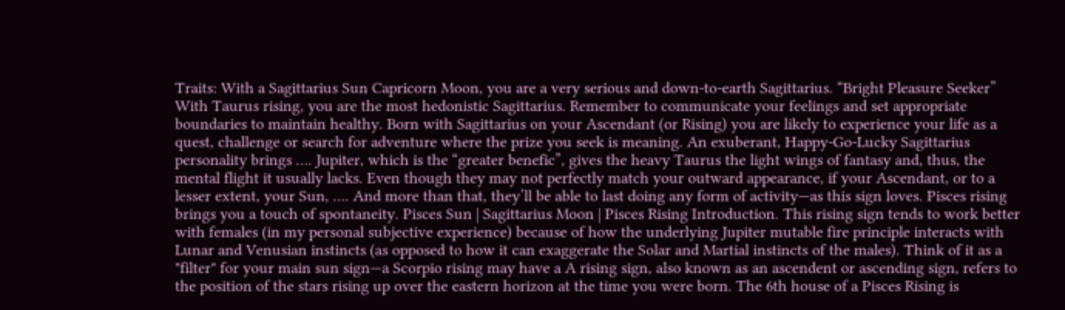Traits: With a Sagittarius Sun Capricorn Moon, you are a very serious and down-to-earth Sagittarius. “Bright Pleasure Seeker” With Taurus rising, you are the most hedonistic Sagittarius. Remember to communicate your feelings and set appropriate boundaries to maintain healthy. Born with Sagittarius on your Ascendant (or Rising) you are likely to experience your life as a quest, challenge or search for adventure where the prize you seek is meaning. An exuberant, Happy-Go-Lucky Sagittarius personality brings …. Jupiter, which is the “greater benefic”, gives the heavy Taurus the light wings of fantasy and, thus, the mental flight it usually lacks. Even though they may not perfectly match your outward appearance, if your Ascendant, or to a lesser extent, your Sun, …. And more than that, they’ll be able to last doing any form of activity—as this sign loves. Pisces rising brings you a touch of spontaneity. Pisces Sun | Sagittarius Moon | Pisces Rising Introduction. This rising sign tends to work better with females (in my personal subjective experience) because of how the underlying Jupiter mutable fire principle interacts with Lunar and Venusian instincts (as opposed to how it can exaggerate the Solar and Martial instincts of the males). Think of it as a "filter" for your main sun sign—a Scorpio rising may have a A rising sign, also known as an ascendent or ascending sign, refers to the position of the stars rising up over the eastern horizon at the time you were born. The 6th house of a Pisces Rising is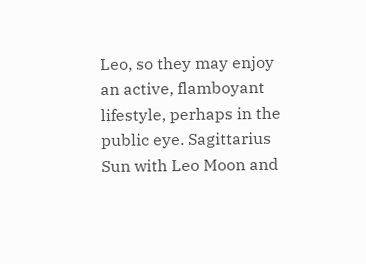Leo, so they may enjoy an active, flamboyant lifestyle, perhaps in the public eye. Sagittarius Sun with Leo Moon and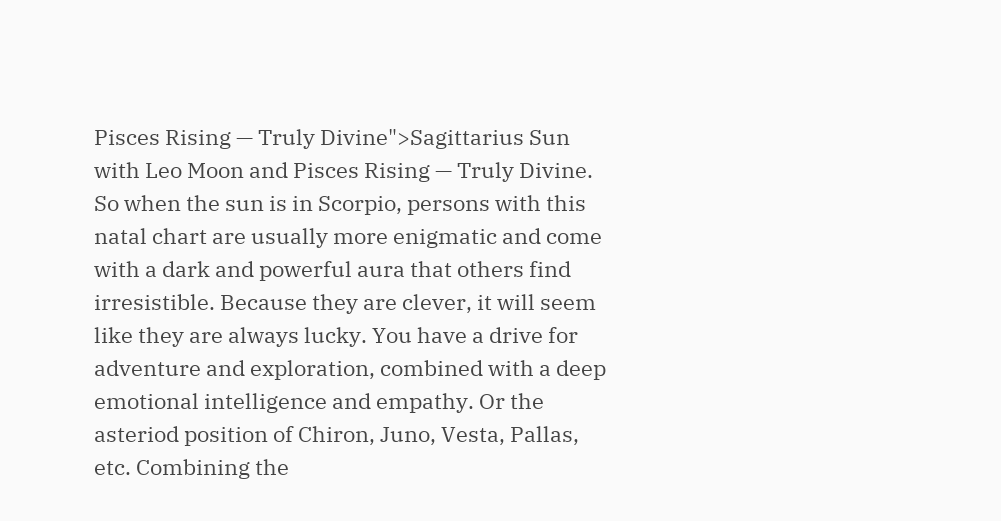Pisces Rising — Truly Divine">Sagittarius Sun with Leo Moon and Pisces Rising — Truly Divine. So when the sun is in Scorpio, persons with this natal chart are usually more enigmatic and come with a dark and powerful aura that others find irresistible. Because they are clever, it will seem like they are always lucky. You have a drive for adventure and exploration, combined with a deep emotional intelligence and empathy. Or the asteriod position of Chiron, Juno, Vesta, Pallas, etc. Combining the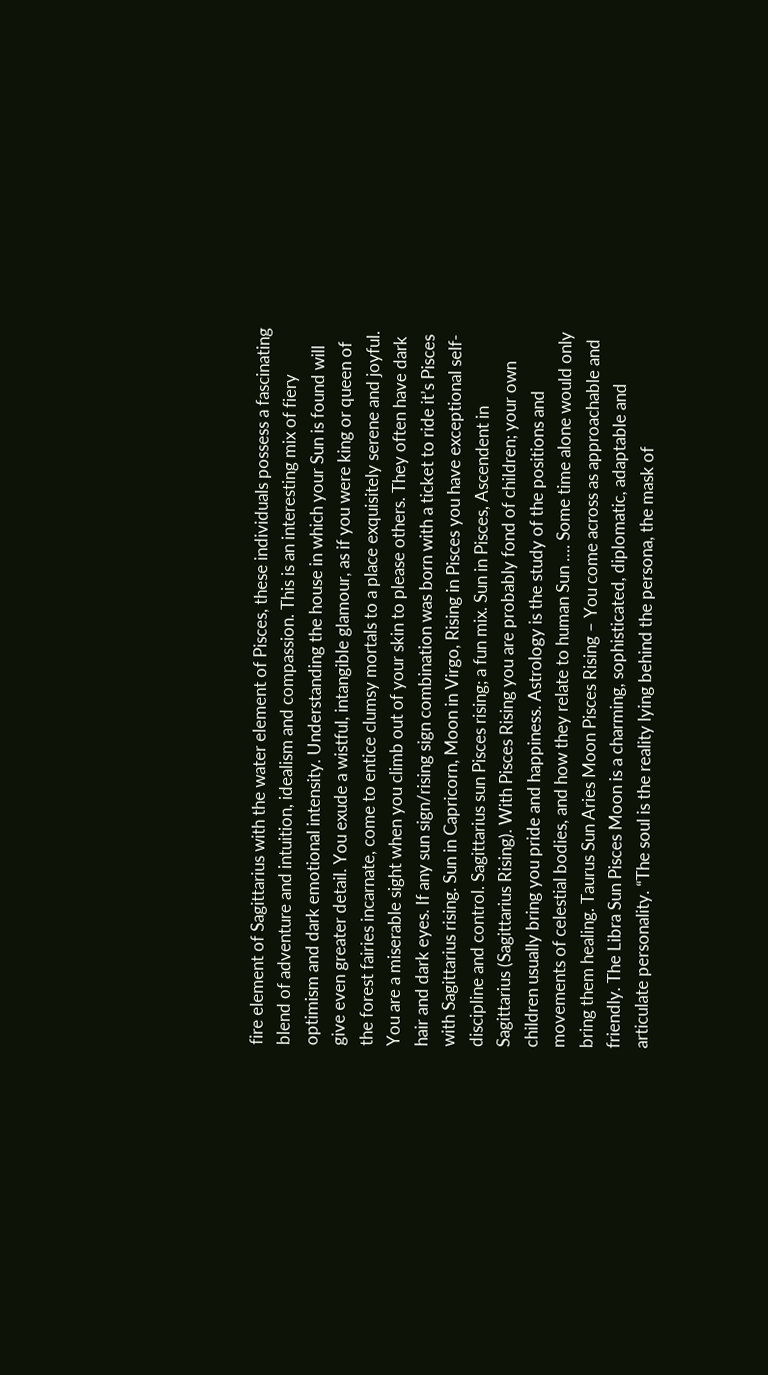fire element of Sagittarius with the water element of Pisces, these individuals possess a fascinating blend of adventure and intuition, idealism and compassion. This is an interesting mix of fiery optimism and dark emotional intensity. Understanding the house in which your Sun is found will give even greater detail. You exude a wistful, intangible glamour, as if you were king or queen of the forest fairies incarnate, come to entice clumsy mortals to a place exquisitely serene and joyful. You are a miserable sight when you climb out of your skin to please others. They often have dark hair and dark eyes. If any sun sign/rising sign combination was born with a ticket to ride it’s Pisces with Sagittarius rising. Sun in Capricorn, Moon in Virgo, Rising in Pisces you have exceptional self-discipline and control. Sagittarius sun Pisces rising; a fun mix. Sun in Pisces, Ascendent in Sagittarius (Sagittarius Rising). With Pisces Rising you are probably fond of children; your own children usually bring you pride and happiness. Astrology is the study of the positions and movements of celestial bodies, and how they relate to human Sun …. Some time alone would only bring them healing. Taurus Sun Aries Moon Pisces Rising – You come across as approachable and friendly. The Libra Sun Pisces Moon is a charming, sophisticated, diplomatic, adaptable and articulate personality. “The soul is the reality lying behind the persona, the mask of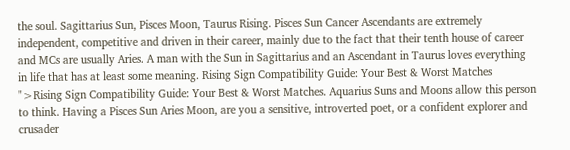the soul. Sagittarius Sun, Pisces Moon, Taurus Rising. Pisces Sun Cancer Ascendants are extremely independent, competitive and driven in their career, mainly due to the fact that their tenth house of career and MCs are usually Aries. A man with the Sun in Sagittarius and an Ascendant in Taurus loves everything in life that has at least some meaning. Rising Sign Compatibility Guide: Your Best & Worst Matches ">Rising Sign Compatibility Guide: Your Best & Worst Matches. Aquarius Suns and Moons allow this person to think. Having a Pisces Sun Aries Moon, are you a sensitive, introverted poet, or a confident explorer and crusader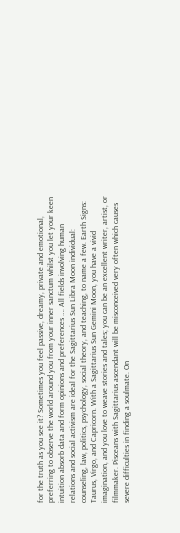for the truth as you see it? Sometimes you feel passive, dreamy, private and emotional, preferring to observe the world around you from your inner sanctum whilst you let your keen intuition absorb data and form opinions and preferences …. All fields involving human relations and social activism are ideal for the Sagittarius Sun Libra Moon individual: counseling, law, politics, psychology, social theory, and teaching, to name a few. Earth Signs: Taurus, Virgo, and Capricorn. With a Sagittarius Sun Gemini Moon, you have a vivid imagination, and you love to weave stories and tales; you can be an excellent writer, artist, or filmmaker. Pisceans with Sagittarius ascendant will be misconceived very often which causes severe difficulties in finding a soulmate. On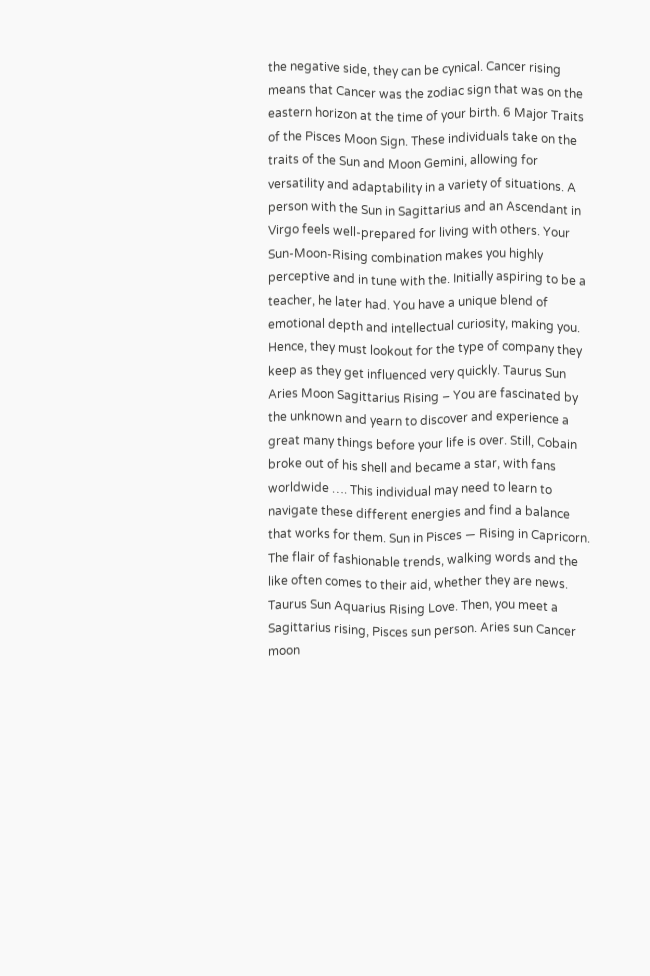the negative side, they can be cynical. Cancer rising means that Cancer was the zodiac sign that was on the eastern horizon at the time of your birth. 6 Major Traits of the Pisces Moon Sign. These individuals take on the traits of the Sun and Moon Gemini, allowing for versatility and adaptability in a variety of situations. A person with the Sun in Sagittarius and an Ascendant in Virgo feels well-prepared for living with others. Your Sun-Moon-Rising combination makes you highly perceptive and in tune with the. Initially aspiring to be a teacher, he later had. You have a unique blend of emotional depth and intellectual curiosity, making you. Hence, they must lookout for the type of company they keep as they get influenced very quickly. Taurus Sun Aries Moon Sagittarius Rising – You are fascinated by the unknown and yearn to discover and experience a great many things before your life is over. Still, Cobain broke out of his shell and became a star, with fans worldwide …. This individual may need to learn to navigate these different energies and find a balance that works for them. Sun in Pisces — Rising in Capricorn. The flair of fashionable trends, walking words and the like often comes to their aid, whether they are news. Taurus Sun Aquarius Rising Love. Then, you meet a Sagittarius rising, Pisces sun person. Aries sun Cancer moon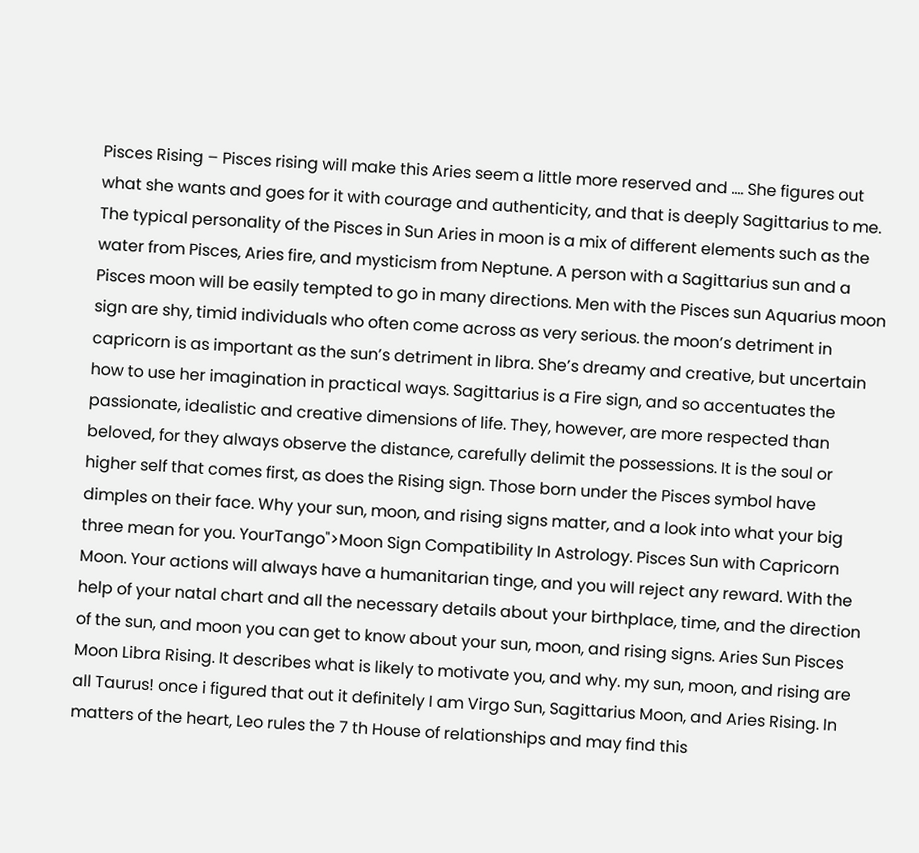Pisces Rising – Pisces rising will make this Aries seem a little more reserved and …. She figures out what she wants and goes for it with courage and authenticity, and that is deeply Sagittarius to me. The typical personality of the Pisces in Sun Aries in moon is a mix of different elements such as the water from Pisces, Aries fire, and mysticism from Neptune. A person with a Sagittarius sun and a Pisces moon will be easily tempted to go in many directions. Men with the Pisces sun Aquarius moon sign are shy, timid individuals who often come across as very serious. the moon’s detriment in capricorn is as important as the sun’s detriment in libra. She’s dreamy and creative, but uncertain how to use her imagination in practical ways. Sagittarius is a Fire sign, and so accentuates the passionate, idealistic and creative dimensions of life. They, however, are more respected than beloved, for they always observe the distance, carefully delimit the possessions. It is the soul or higher self that comes first, as does the Rising sign. Those born under the Pisces symbol have dimples on their face. Why your sun, moon, and rising signs matter, and a look into what your big three mean for you. YourTango">Moon Sign Compatibility In Astrology. Pisces Sun with Capricorn Moon. Your actions will always have a humanitarian tinge, and you will reject any reward. With the help of your natal chart and all the necessary details about your birthplace, time, and the direction of the sun, and moon you can get to know about your sun, moon, and rising signs. Aries Sun Pisces Moon Libra Rising. It describes what is likely to motivate you, and why. my sun, moon, and rising are all Taurus! once i figured that out it definitely I am Virgo Sun, Sagittarius Moon, and Aries Rising. In matters of the heart, Leo rules the 7 th House of relationships and may find this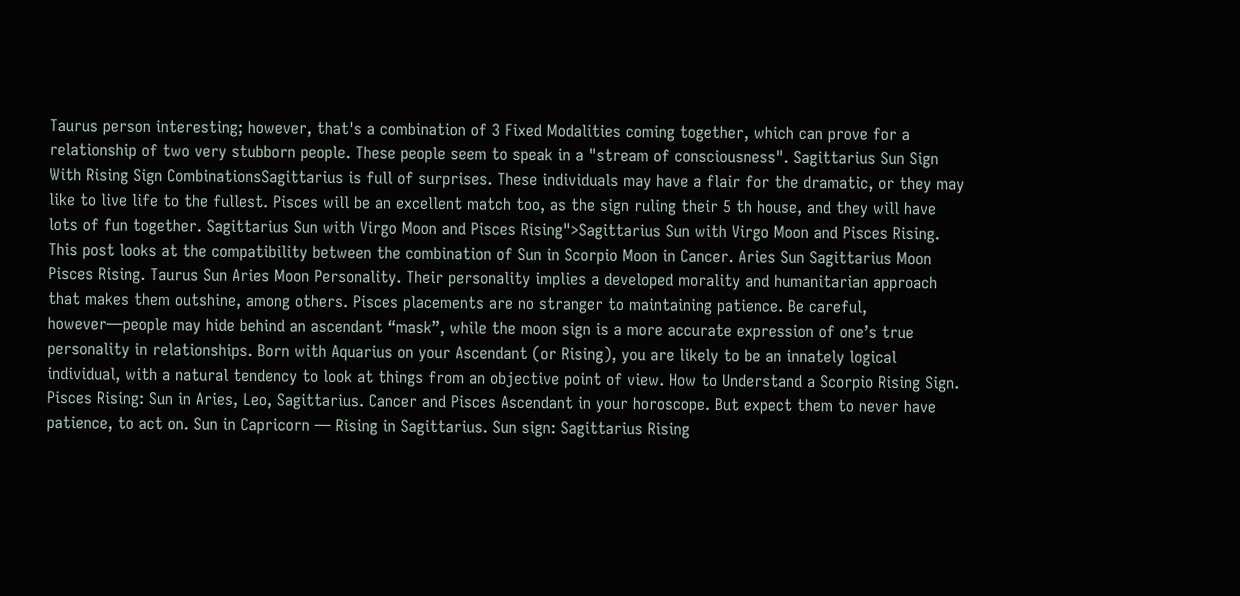Taurus person interesting; however, that's a combination of 3 Fixed Modalities coming together, which can prove for a relationship of two very stubborn people. These people seem to speak in a "stream of consciousness". Sagittarius Sun Sign With Rising Sign CombinationsSagittarius is full of surprises. These individuals may have a flair for the dramatic, or they may like to live life to the fullest. Pisces will be an excellent match too, as the sign ruling their 5 th house, and they will have lots of fun together. Sagittarius Sun with Virgo Moon and Pisces Rising">Sagittarius Sun with Virgo Moon and Pisces Rising. This post looks at the compatibility between the combination of Sun in Scorpio Moon in Cancer. Aries Sun Sagittarius Moon Pisces Rising. Taurus Sun Aries Moon Personality. Their personality implies a developed morality and humanitarian approach that makes them outshine, among others. Pisces placements are no stranger to maintaining patience. Be careful, however—people may hide behind an ascendant “mask”, while the moon sign is a more accurate expression of one’s true personality in relationships. Born with Aquarius on your Ascendant (or Rising), you are likely to be an innately logical individual, with a natural tendency to look at things from an objective point of view. How to Understand a Scorpio Rising Sign. Pisces Rising: Sun in Aries, Leo, Sagittarius. Cancer and Pisces Ascendant in your horoscope. But expect them to never have patience, to act on. Sun in Capricorn — Rising in Sagittarius. Sun sign: Sagittarius Rising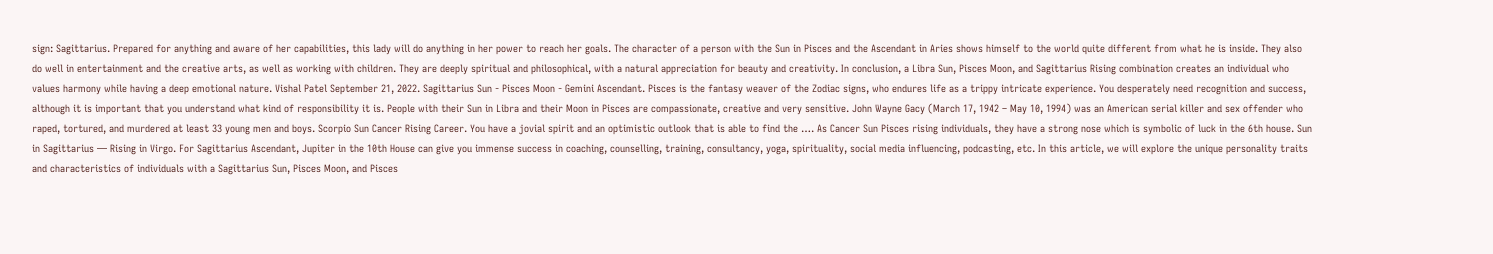sign: Sagittarius. Prepared for anything and aware of her capabilities, this lady will do anything in her power to reach her goals. The character of a person with the Sun in Pisces and the Ascendant in Aries shows himself to the world quite different from what he is inside. They also do well in entertainment and the creative arts, as well as working with children. They are deeply spiritual and philosophical, with a natural appreciation for beauty and creativity. In conclusion, a Libra Sun, Pisces Moon, and Sagittarius Rising combination creates an individual who values harmony while having a deep emotional nature. Vishal Patel September 21, 2022. Sagittarius Sun - Pisces Moon - Gemini Ascendant. Pisces is the fantasy weaver of the Zodiac signs, who endures life as a trippy intricate experience. You desperately need recognition and success, although it is important that you understand what kind of responsibility it is. People with their Sun in Libra and their Moon in Pisces are compassionate, creative and very sensitive. John Wayne Gacy (March 17, 1942 – May 10, 1994) was an American serial killer and sex offender who raped, tortured, and murdered at least 33 young men and boys. Scorpio Sun Cancer Rising Career. You have a jovial spirit and an optimistic outlook that is able to find the …. As Cancer Sun Pisces rising individuals, they have a strong nose which is symbolic of luck in the 6th house. Sun in Sagittarius — Rising in Virgo. For Sagittarius Ascendant, Jupiter in the 10th House can give you immense success in coaching, counselling, training, consultancy, yoga, spirituality, social media influencing, podcasting, etc. In this article, we will explore the unique personality traits and characteristics of individuals with a Sagittarius Sun, Pisces Moon, and Pisces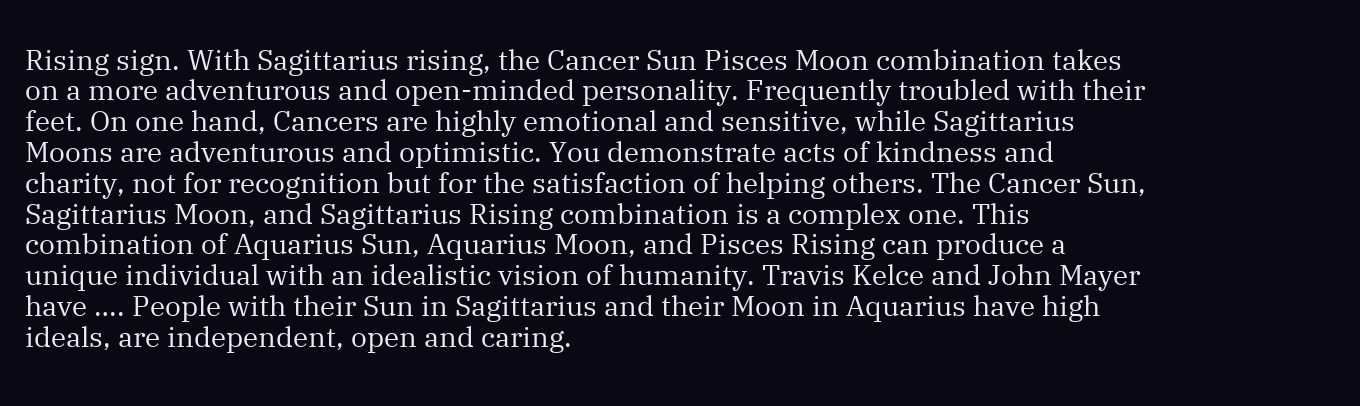Rising sign. With Sagittarius rising, the Cancer Sun Pisces Moon combination takes on a more adventurous and open-minded personality. Frequently troubled with their feet. On one hand, Cancers are highly emotional and sensitive, while Sagittarius Moons are adventurous and optimistic. You demonstrate acts of kindness and charity, not for recognition but for the satisfaction of helping others. The Cancer Sun, Sagittarius Moon, and Sagittarius Rising combination is a complex one. This combination of Aquarius Sun, Aquarius Moon, and Pisces Rising can produce a unique individual with an idealistic vision of humanity. Travis Kelce and John Mayer have …. People with their Sun in Sagittarius and their Moon in Aquarius have high ideals, are independent, open and caring.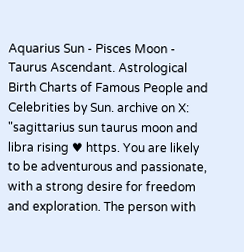Aquarius Sun - Pisces Moon - Taurus Ascendant. Astrological Birth Charts of Famous People and Celebrities by Sun. archive on X: "sagittarius sun taurus moon and libra rising ♥ https. You are likely to be adventurous and passionate, with a strong desire for freedom and exploration. The person with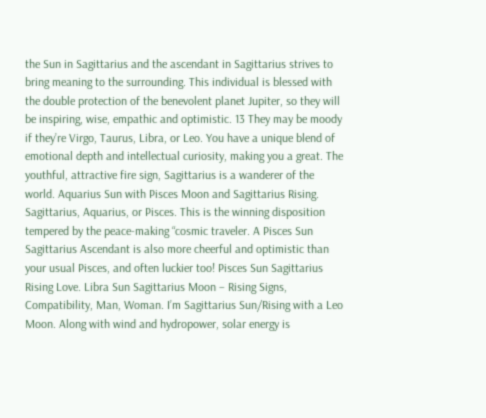the Sun in Sagittarius and the ascendant in Sagittarius strives to bring meaning to the surrounding. This individual is blessed with the double protection of the benevolent planet Jupiter, so they will be inspiring, wise, empathic and optimistic. 13 They may be moody if they’re Virgo, Taurus, Libra, or Leo. You have a unique blend of emotional depth and intellectual curiosity, making you a great. The youthful, attractive fire sign, Sagittarius is a wanderer of the world. Aquarius Sun with Pisces Moon and Sagittarius Rising. Sagittarius, Aquarius, or Pisces. This is the winning disposition tempered by the peace-making “cosmic traveler. A Pisces Sun Sagittarius Ascendant is also more cheerful and optimistic than your usual Pisces, and often luckier too! Pisces Sun Sagittarius Rising Love. Libra Sun Sagittarius Moon – Rising Signs, Compatibility, Man, Woman. I’m Sagittarius Sun/Rising with a Leo Moon. Along with wind and hydropower, solar energy is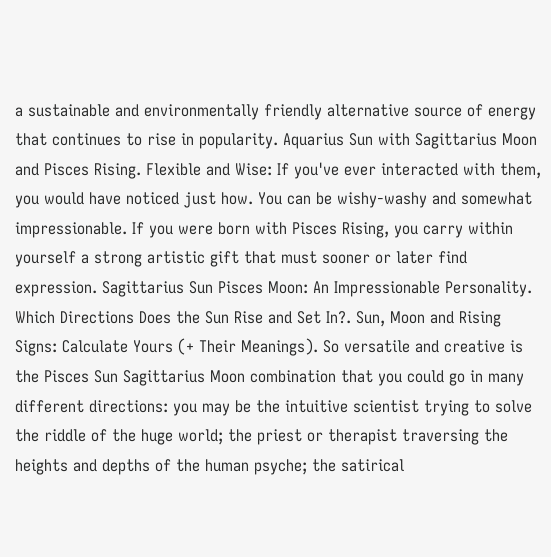a sustainable and environmentally friendly alternative source of energy that continues to rise in popularity. Aquarius Sun with Sagittarius Moon and Pisces Rising. Flexible and Wise: If you've ever interacted with them, you would have noticed just how. You can be wishy-washy and somewhat impressionable. If you were born with Pisces Rising, you carry within yourself a strong artistic gift that must sooner or later find expression. Sagittarius Sun Pisces Moon: An Impressionable Personality. Which Directions Does the Sun Rise and Set In?. Sun, Moon and Rising Signs: Calculate Yours (+ Their Meanings). So versatile and creative is the Pisces Sun Sagittarius Moon combination that you could go in many different directions: you may be the intuitive scientist trying to solve the riddle of the huge world; the priest or therapist traversing the heights and depths of the human psyche; the satirical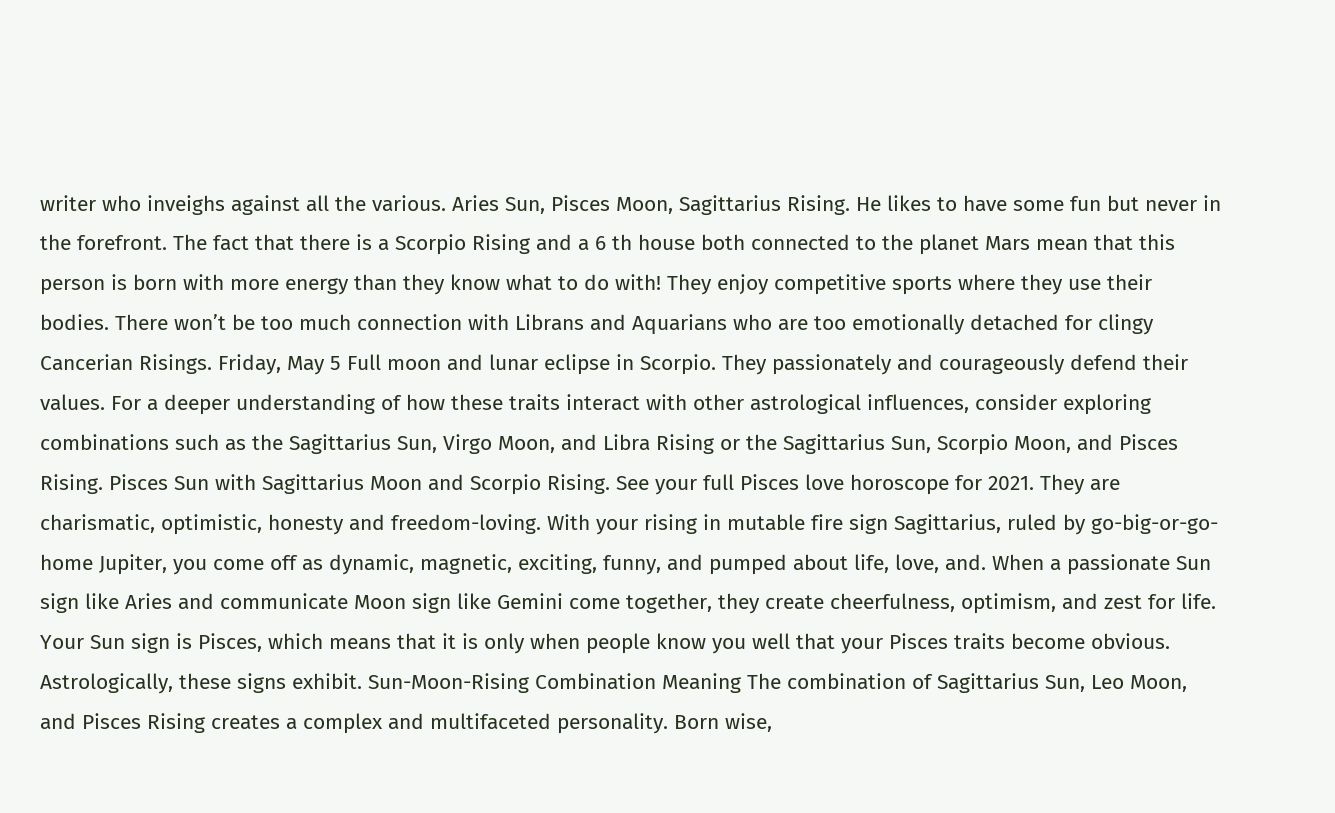writer who inveighs against all the various. Aries Sun, Pisces Moon, Sagittarius Rising. He likes to have some fun but never in the forefront. The fact that there is a Scorpio Rising and a 6 th house both connected to the planet Mars mean that this person is born with more energy than they know what to do with! They enjoy competitive sports where they use their bodies. There won’t be too much connection with Librans and Aquarians who are too emotionally detached for clingy Cancerian Risings. Friday, May 5 Full moon and lunar eclipse in Scorpio. They passionately and courageously defend their values. For a deeper understanding of how these traits interact with other astrological influences, consider exploring combinations such as the Sagittarius Sun, Virgo Moon, and Libra Rising or the Sagittarius Sun, Scorpio Moon, and Pisces Rising. Pisces Sun with Sagittarius Moon and Scorpio Rising. See your full Pisces love horoscope for 2021. They are charismatic, optimistic, honesty and freedom-loving. With your rising in mutable fire sign Sagittarius, ruled by go-big-or-go-home Jupiter, you come off as dynamic, magnetic, exciting, funny, and pumped about life, love, and. When a passionate Sun sign like Aries and communicate Moon sign like Gemini come together, they create cheerfulness, optimism, and zest for life. Your Sun sign is Pisces, which means that it is only when people know you well that your Pisces traits become obvious. Astrologically, these signs exhibit. Sun-Moon-Rising Combination Meaning The combination of Sagittarius Sun, Leo Moon, and Pisces Rising creates a complex and multifaceted personality. Born wise,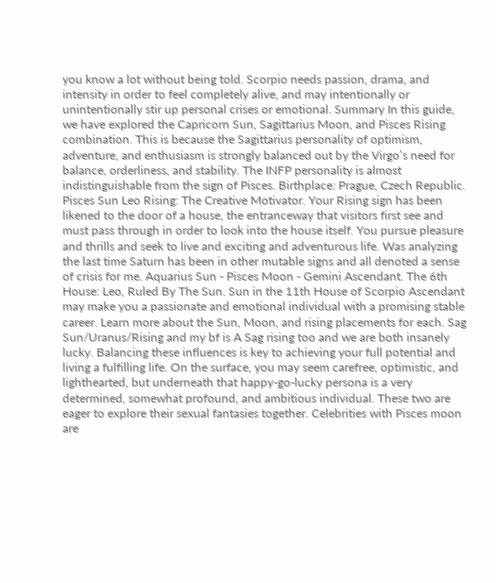you know a lot without being told. Scorpio needs passion, drama, and intensity in order to feel completely alive, and may intentionally or unintentionally stir up personal crises or emotional. Summary In this guide, we have explored the Capricorn Sun, Sagittarius Moon, and Pisces Rising combination. This is because the Sagittarius personality of optimism, adventure, and enthusiasm is strongly balanced out by the Virgo’s need for balance, orderliness, and stability. The INFP personality is almost indistinguishable from the sign of Pisces. Birthplace: Prague, Czech Republic. Pisces Sun Leo Rising: The Creative Motivator. Your Rising sign has been likened to the door of a house, the entranceway that visitors first see and must pass through in order to look into the house itself. You pursue pleasure and thrills and seek to live and exciting and adventurous life. Was analyzing the last time Saturn has been in other mutable signs and all denoted a sense of crisis for me. Aquarius Sun - Pisces Moon - Gemini Ascendant. The 6th House: Leo, Ruled By The Sun. Sun in the 11th House of Scorpio Ascendant may make you a passionate and emotional individual with a promising stable career. Learn more about the Sun, Moon, and rising placements for each. Sag Sun/Uranus/Rising and my bf is A Sag rising too and we are both insanely lucky. Balancing these influences is key to achieving your full potential and living a fulfilling life. On the surface, you may seem carefree, optimistic, and lighthearted, but underneath that happy-go-lucky persona is a very determined, somewhat profound, and ambitious individual. These two are eager to explore their sexual fantasies together. Celebrities with Pisces moon are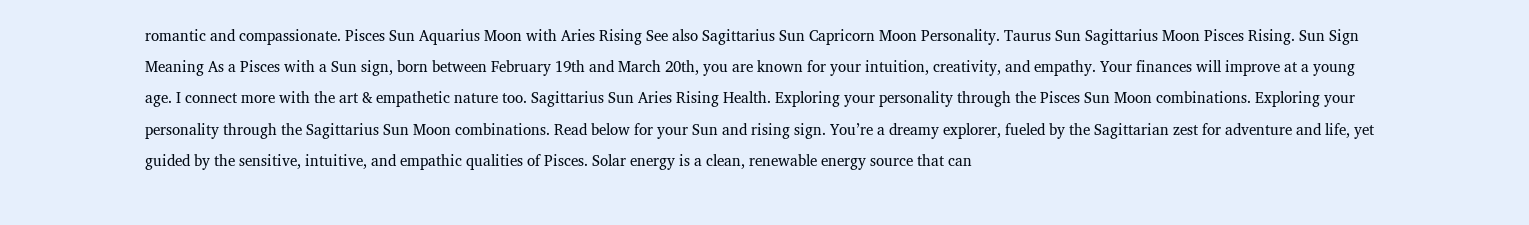romantic and compassionate. Pisces Sun Aquarius Moon with Aries Rising See also Sagittarius Sun Capricorn Moon Personality. Taurus Sun Sagittarius Moon Pisces Rising. Sun Sign Meaning As a Pisces with a Sun sign, born between February 19th and March 20th, you are known for your intuition, creativity, and empathy. Your finances will improve at a young age. I connect more with the art & empathetic nature too. Sagittarius Sun Aries Rising Health. Exploring your personality through the Pisces Sun Moon combinations. Exploring your personality through the Sagittarius Sun Moon combinations. Read below for your Sun and rising sign. You’re a dreamy explorer, fueled by the Sagittarian zest for adventure and life, yet guided by the sensitive, intuitive, and empathic qualities of Pisces. Solar energy is a clean, renewable energy source that can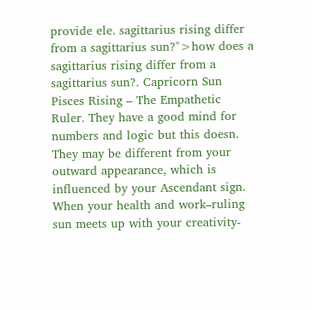provide ele. sagittarius rising differ from a sagittarius sun?">how does a sagittarius rising differ from a sagittarius sun?. Capricorn Sun Pisces Rising – The Empathetic Ruler. They have a good mind for numbers and logic but this doesn. They may be different from your outward appearance, which is influenced by your Ascendant sign. When your health and work–ruling sun meets up with your creativity-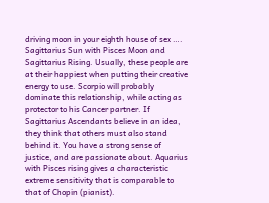driving moon in your eighth house of sex …. Sagittarius Sun with Pisces Moon and Sagittarius Rising. Usually, these people are at their happiest when putting their creative energy to use. Scorpio will probably dominate this relationship, while acting as protector to his Cancer partner. If Sagittarius Ascendants believe in an idea, they think that others must also stand behind it. You have a strong sense of justice, and are passionate about. Aquarius with Pisces rising gives a characteristic extreme sensitivity that is comparable to that of Chopin (pianist).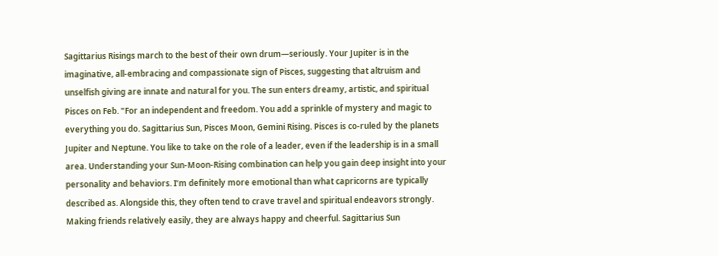Sagittarius Risings march to the best of their own drum—seriously. Your Jupiter is in the imaginative, all-embracing and compassionate sign of Pisces, suggesting that altruism and unselfish giving are innate and natural for you. The sun enters dreamy, artistic, and spiritual Pisces on Feb. "For an independent and freedom. You add a sprinkle of mystery and magic to everything you do. Sagittarius Sun, Pisces Moon, Gemini Rising. Pisces is co-ruled by the planets Jupiter and Neptune. You like to take on the role of a leader, even if the leadership is in a small area. Understanding your Sun-Moon-Rising combination can help you gain deep insight into your personality and behaviors. I’m definitely more emotional than what capricorns are typically described as. Alongside this, they often tend to crave travel and spiritual endeavors strongly. Making friends relatively easily, they are always happy and cheerful. Sagittarius Sun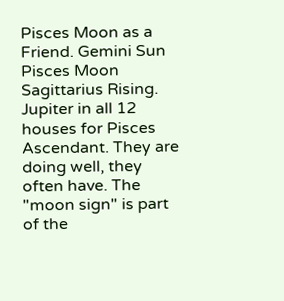Pisces Moon as a Friend. Gemini Sun Pisces Moon Sagittarius Rising. Jupiter in all 12 houses for Pisces Ascendant. They are doing well, they often have. The "moon sign" is part of the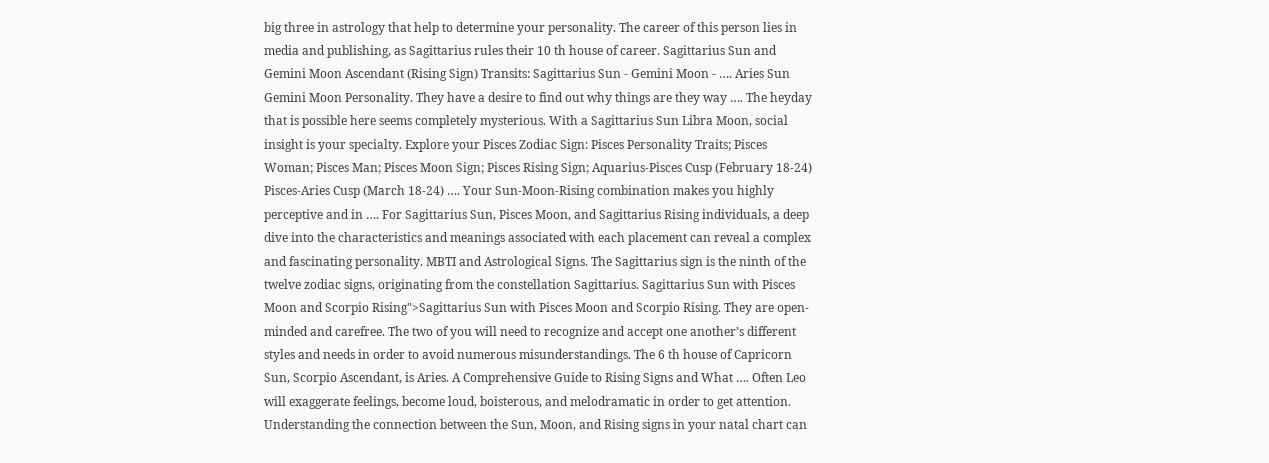big three in astrology that help to determine your personality. The career of this person lies in media and publishing, as Sagittarius rules their 10 th house of career. Sagittarius Sun and Gemini Moon Ascendant (Rising Sign) Transits: Sagittarius Sun - Gemini Moon - …. Aries Sun Gemini Moon Personality. They have a desire to find out why things are they way …. The heyday that is possible here seems completely mysterious. With a Sagittarius Sun Libra Moon, social insight is your specialty. Explore your Pisces Zodiac Sign: Pisces Personality Traits; Pisces Woman; Pisces Man; Pisces Moon Sign; Pisces Rising Sign; Aquarius-Pisces Cusp (February 18-24) Pisces-Aries Cusp (March 18-24) …. Your Sun-Moon-Rising combination makes you highly perceptive and in …. For Sagittarius Sun, Pisces Moon, and Sagittarius Rising individuals, a deep dive into the characteristics and meanings associated with each placement can reveal a complex and fascinating personality. MBTI and Astrological Signs. The Sagittarius sign is the ninth of the twelve zodiac signs, originating from the constellation Sagittarius. Sagittarius Sun with Pisces Moon and Scorpio Rising">Sagittarius Sun with Pisces Moon and Scorpio Rising. They are open-minded and carefree. The two of you will need to recognize and accept one another’s different styles and needs in order to avoid numerous misunderstandings. The 6 th house of Capricorn Sun, Scorpio Ascendant, is Aries. A Comprehensive Guide to Rising Signs and What …. Often Leo will exaggerate feelings, become loud, boisterous, and melodramatic in order to get attention. Understanding the connection between the Sun, Moon, and Rising signs in your natal chart can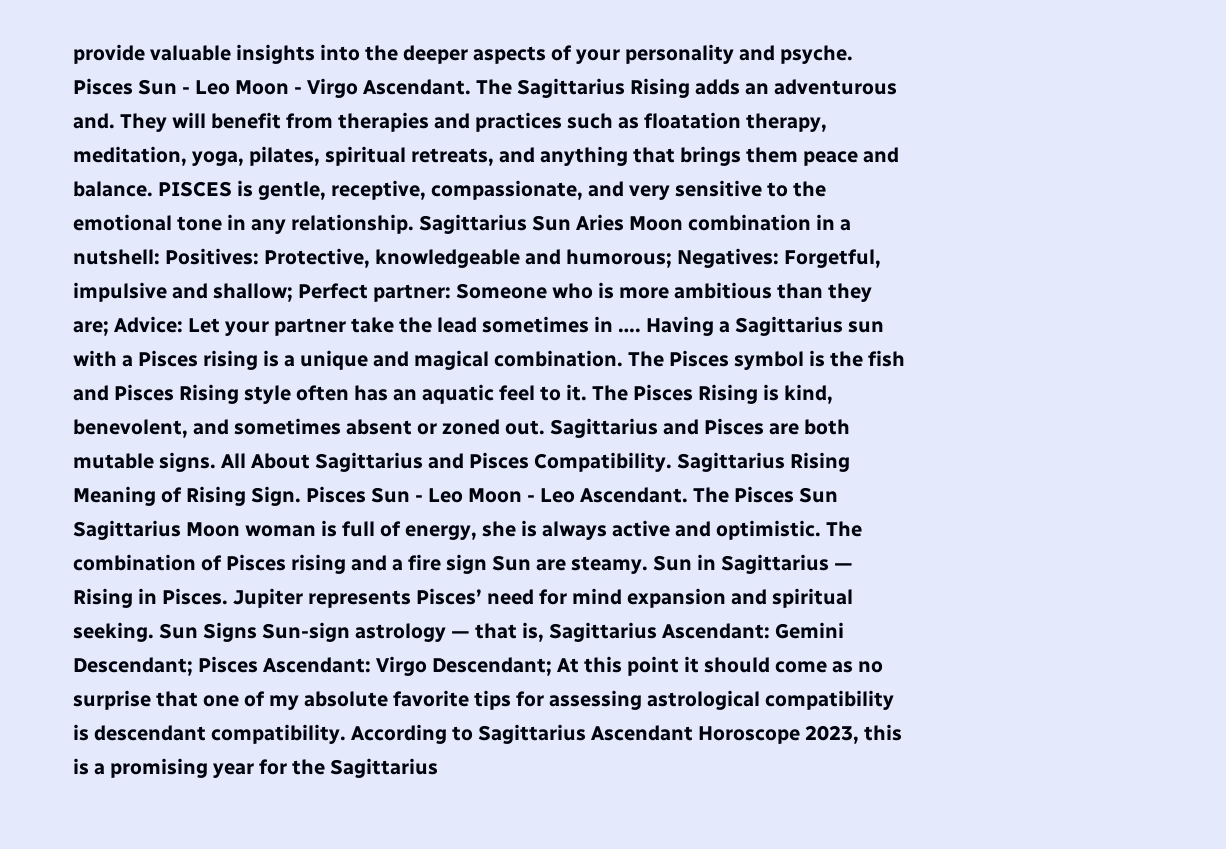provide valuable insights into the deeper aspects of your personality and psyche. Pisces Sun - Leo Moon - Virgo Ascendant. The Sagittarius Rising adds an adventurous and. They will benefit from therapies and practices such as floatation therapy, meditation, yoga, pilates, spiritual retreats, and anything that brings them peace and balance. PISCES is gentle, receptive, compassionate, and very sensitive to the emotional tone in any relationship. Sagittarius Sun Aries Moon combination in a nutshell: Positives: Protective, knowledgeable and humorous; Negatives: Forgetful, impulsive and shallow; Perfect partner: Someone who is more ambitious than they are; Advice: Let your partner take the lead sometimes in …. Having a Sagittarius sun with a Pisces rising is a unique and magical combination. The Pisces symbol is the fish and Pisces Rising style often has an aquatic feel to it. The Pisces Rising is kind, benevolent, and sometimes absent or zoned out. Sagittarius and Pisces are both mutable signs. All About Sagittarius and Pisces Compatibility. Sagittarius Rising Meaning of Rising Sign. Pisces Sun - Leo Moon - Leo Ascendant. The Pisces Sun Sagittarius Moon woman is full of energy, she is always active and optimistic. The combination of Pisces rising and a fire sign Sun are steamy. Sun in Sagittarius — Rising in Pisces. Jupiter represents Pisces’ need for mind expansion and spiritual seeking. Sun Signs Sun-sign astrology — that is, Sagittarius Ascendant: Gemini Descendant; Pisces Ascendant: Virgo Descendant; At this point it should come as no surprise that one of my absolute favorite tips for assessing astrological compatibility is descendant compatibility. According to Sagittarius Ascendant Horoscope 2023, this is a promising year for the Sagittarius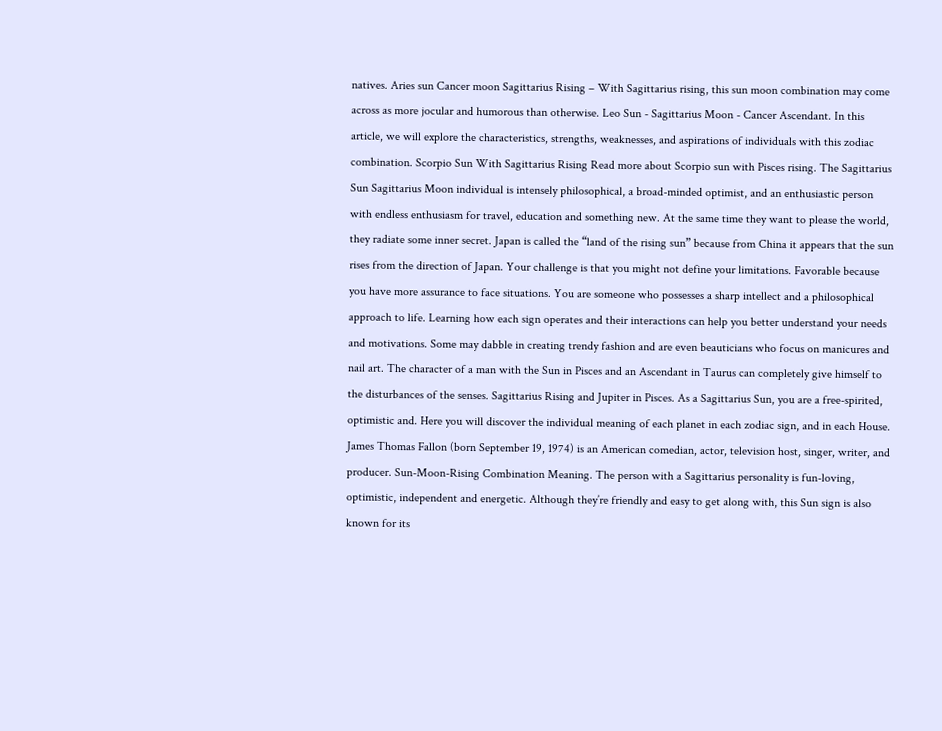natives. Aries sun Cancer moon Sagittarius Rising – With Sagittarius rising, this sun moon combination may come across as more jocular and humorous than otherwise. Leo Sun - Sagittarius Moon - Cancer Ascendant. In this article, we will explore the characteristics, strengths, weaknesses, and aspirations of individuals with this zodiac combination. Scorpio Sun With Sagittarius Rising Read more about Scorpio sun with Pisces rising. The Sagittarius Sun Sagittarius Moon individual is intensely philosophical, a broad-minded optimist, and an enthusiastic person with endless enthusiasm for travel, education and something new. At the same time they want to please the world, they radiate some inner secret. Japan is called the “land of the rising sun” because from China it appears that the sun rises from the direction of Japan. Your challenge is that you might not define your limitations. Favorable because you have more assurance to face situations. You are someone who possesses a sharp intellect and a philosophical approach to life. Learning how each sign operates and their interactions can help you better understand your needs and motivations. Some may dabble in creating trendy fashion and are even beauticians who focus on manicures and nail art. The character of a man with the Sun in Pisces and an Ascendant in Taurus can completely give himself to the disturbances of the senses. Sagittarius Rising and Jupiter in Pisces. As a Sagittarius Sun, you are a free-spirited, optimistic and. Here you will discover the individual meaning of each planet in each zodiac sign, and in each House. James Thomas Fallon (born September 19, 1974) is an American comedian, actor, television host, singer, writer, and producer. Sun-Moon-Rising Combination Meaning. The person with a Sagittarius personality is fun-loving, optimistic, independent and energetic. Although they’re friendly and easy to get along with, this Sun sign is also known for its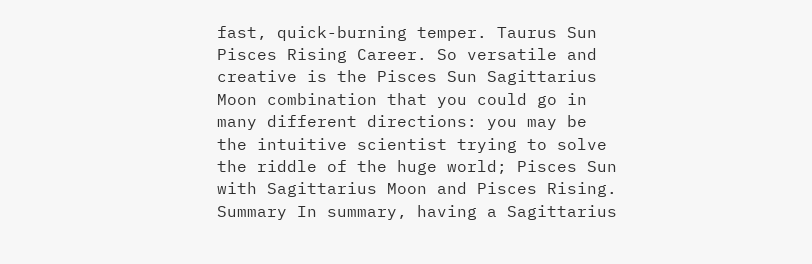fast, quick-burning temper. Taurus Sun Pisces Rising Career. So versatile and creative is the Pisces Sun Sagittarius Moon combination that you could go in many different directions: you may be the intuitive scientist trying to solve the riddle of the huge world; Pisces Sun with Sagittarius Moon and Pisces Rising. Summary In summary, having a Sagittarius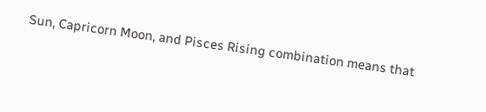Sun, Capricorn Moon, and Pisces Rising combination means that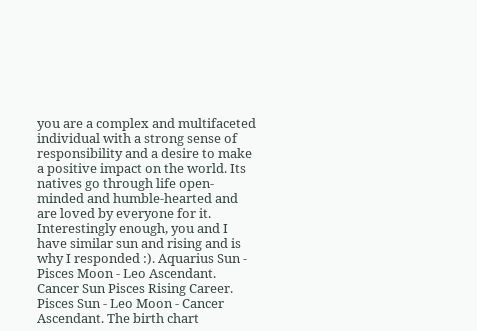you are a complex and multifaceted individual with a strong sense of responsibility and a desire to make a positive impact on the world. Its natives go through life open-minded and humble-hearted and are loved by everyone for it. Interestingly enough, you and I have similar sun and rising and is why I responded :). Aquarius Sun - Pisces Moon - Leo Ascendant. Cancer Sun Pisces Rising Career. Pisces Sun - Leo Moon - Cancer Ascendant. The birth chart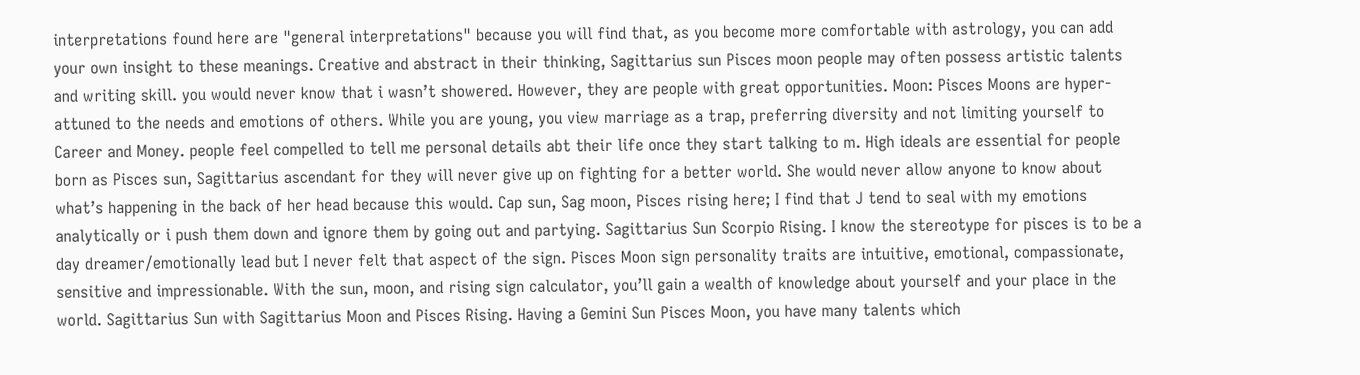interpretations found here are "general interpretations" because you will find that, as you become more comfortable with astrology, you can add your own insight to these meanings. Creative and abstract in their thinking, Sagittarius sun Pisces moon people may often possess artistic talents and writing skill. you would never know that i wasn’t showered. However, they are people with great opportunities. Moon: Pisces Moons are hyper-attuned to the needs and emotions of others. While you are young, you view marriage as a trap, preferring diversity and not limiting yourself to Career and Money. people feel compelled to tell me personal details abt their life once they start talking to m. High ideals are essential for people born as Pisces sun, Sagittarius ascendant for they will never give up on fighting for a better world. She would never allow anyone to know about what’s happening in the back of her head because this would. Cap sun, Sag moon, Pisces rising here; I find that J tend to seal with my emotions analytically or i push them down and ignore them by going out and partying. Sagittarius Sun Scorpio Rising. I know the stereotype for pisces is to be a day dreamer/emotionally lead but I never felt that aspect of the sign. Pisces Moon sign personality traits are intuitive, emotional, compassionate, sensitive and impressionable. With the sun, moon, and rising sign calculator, you’ll gain a wealth of knowledge about yourself and your place in the world. Sagittarius Sun with Sagittarius Moon and Pisces Rising. Having a Gemini Sun Pisces Moon, you have many talents which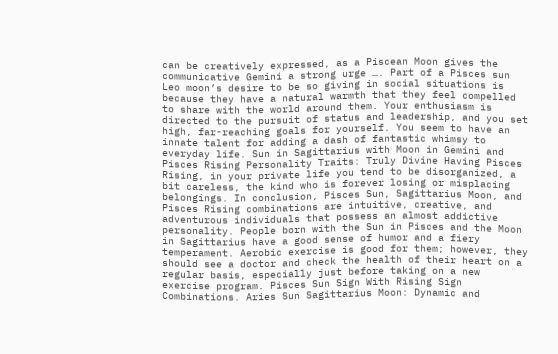can be creatively expressed, as a Piscean Moon gives the communicative Gemini a strong urge …. Part of a Pisces sun Leo moon’s desire to be so giving in social situations is because they have a natural warmth that they feel compelled to share with the world around them. Your enthusiasm is directed to the pursuit of status and leadership, and you set high, far-reaching goals for yourself. You seem to have an innate talent for adding a dash of fantastic whimsy to everyday life. Sun in Sagittarius with Moon in Gemini and Pisces Rising Personality Traits: Truly Divine Having Pisces Rising, in your private life you tend to be disorganized, a bit careless, the kind who is forever losing or misplacing belongings. In conclusion, Pisces Sun, Sagittarius Moon, and Pisces Rising combinations are intuitive, creative, and adventurous individuals that possess an almost addictive personality. People born with the Sun in Pisces and the Moon in Sagittarius have a good sense of humor and a fiery temperament. Aerobic exercise is good for them; however, they should see a doctor and check the health of their heart on a regular basis, especially just before taking on a new exercise program. Pisces Sun Sign With Rising Sign Combinations. Aries Sun Sagittarius Moon: Dynamic and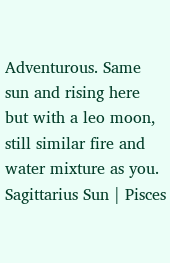Adventurous. Same sun and rising here but with a leo moon, still similar fire and water mixture as you. Sagittarius Sun | Pisces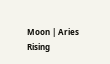Moon | Aries Rising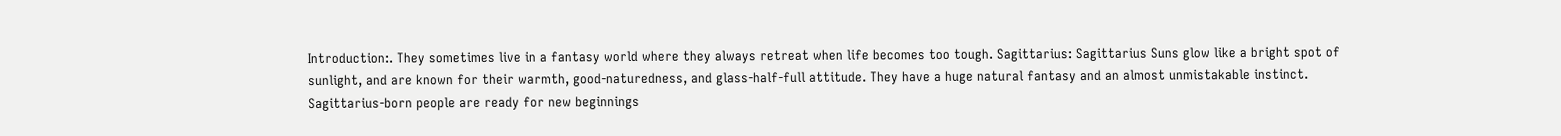Introduction:. They sometimes live in a fantasy world where they always retreat when life becomes too tough. Sagittarius: Sagittarius Suns glow like a bright spot of sunlight, and are known for their warmth, good-naturedness, and glass-half-full attitude. They have a huge natural fantasy and an almost unmistakable instinct. Sagittarius-born people are ready for new beginnings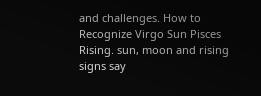and challenges. How to Recognize Virgo Sun Pisces Rising. sun, moon and rising signs say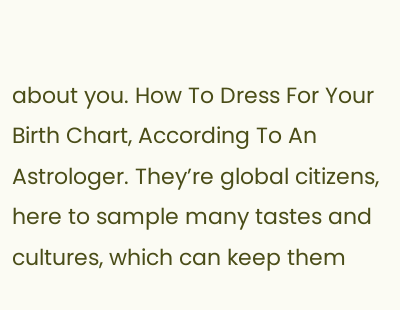about you. How To Dress For Your Birth Chart, According To An Astrologer. They’re global citizens, here to sample many tastes and cultures, which can keep them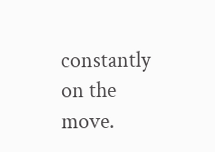constantly on the move.